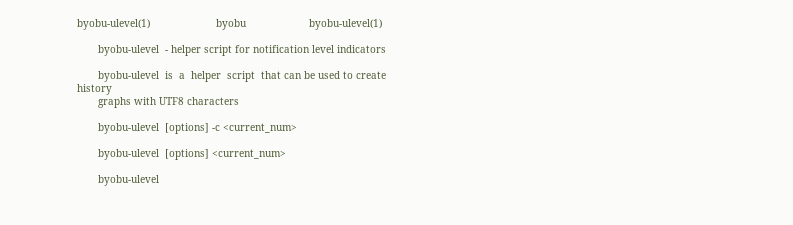byobu-ulevel(1)                      byobu                     byobu-ulevel(1)

       byobu-ulevel  - helper script for notification level indicators

       byobu-ulevel  is  a  helper  script  that can be used to create history
       graphs with UTF8 characters

       byobu-ulevel  [options] -c <current_num>

       byobu-ulevel  [options] <current_num>

       byobu-ulevel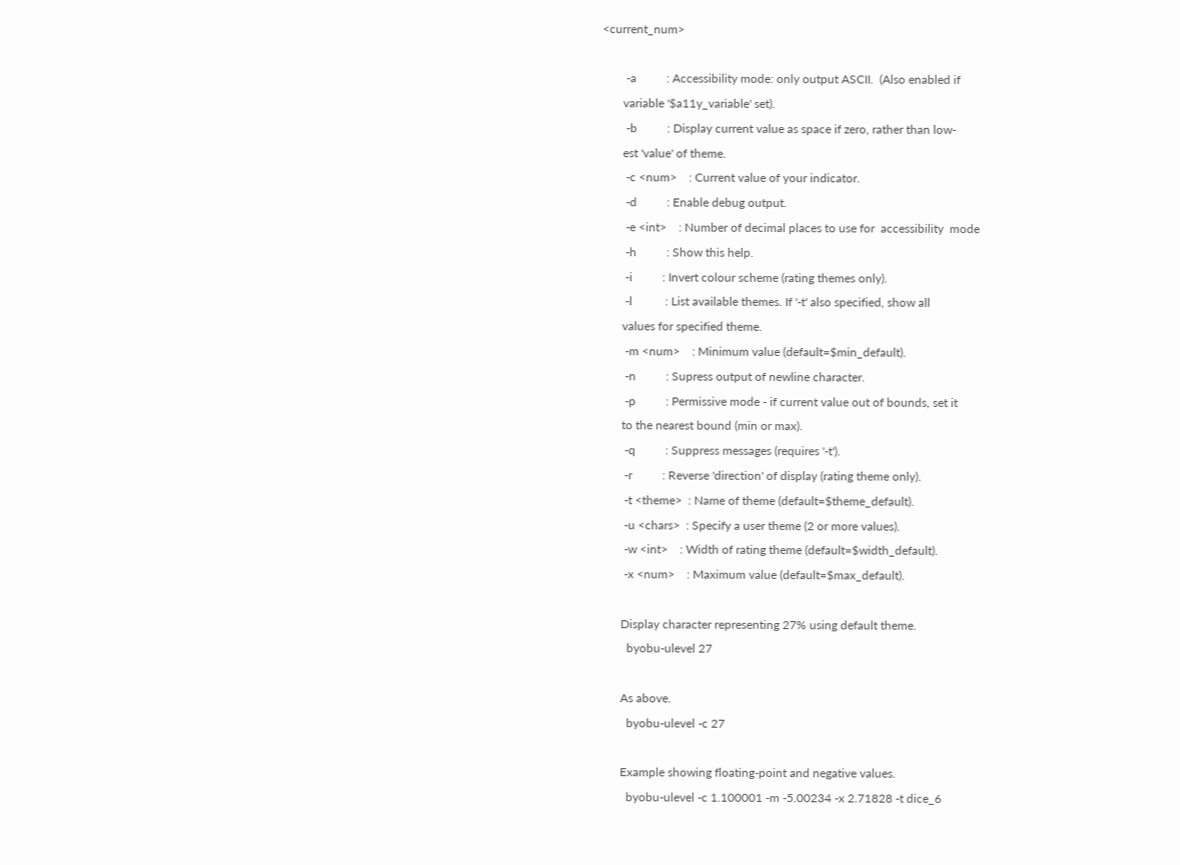<current_num>

        -a          : Accessibility mode: only output ASCII.  (Also enabled if
       variable '$a11y_variable' set).
        -b          : Display current value as space if zero, rather than low-
       est 'value' of theme.
        -c <num>    : Current value of your indicator.
        -d          : Enable debug output.
        -e <int>    : Number of decimal places to use for  accessibility  mode
        -h          : Show this help.
        -i          : Invert colour scheme (rating themes only).
        -l           : List available themes. If '-t' also specified, show all
       values for specified theme.
        -m <num>    : Minimum value (default=$min_default).
        -n          : Supress output of newline character.
        -p          : Permissive mode - if current value out of bounds, set it
       to the nearest bound (min or max).
        -q          : Suppress messages (requires '-t').
        -r          : Reverse 'direction' of display (rating theme only).
        -t <theme>  : Name of theme (default=$theme_default).
        -u <chars>  : Specify a user theme (2 or more values).
        -w <int>    : Width of rating theme (default=$width_default).
        -x <num>    : Maximum value (default=$max_default).

       Display character representing 27% using default theme.
         byobu-ulevel 27

       As above.
         byobu-ulevel -c 27

       Example showing floating-point and negative values.
         byobu-ulevel -c 1.100001 -m -5.00234 -x 2.71828 -t dice_6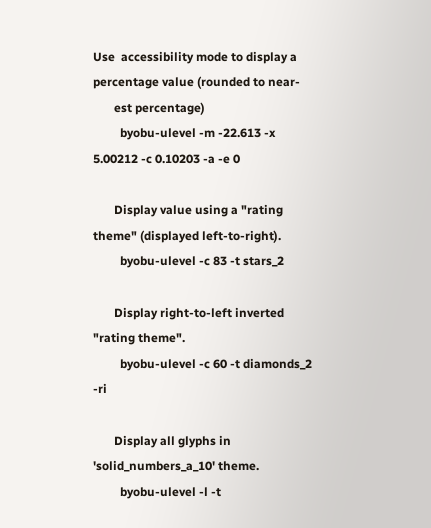Use  accessibility mode to display a percentage value (rounded to near-
       est percentage)
         byobu-ulevel -m -22.613 -x 5.00212 -c 0.10203 -a -e 0

       Display value using a "rating theme" (displayed left-to-right).
         byobu-ulevel -c 83 -t stars_2

       Display right-to-left inverted "rating theme".
         byobu-ulevel -c 60 -t diamonds_2 -ri

       Display all glyphs in 'solid_numbers_a_10' theme.
         byobu-ulevel -l -t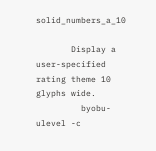solid_numbers_a_10

       Display a user-specified rating theme 10 glyphs wide.
         byobu-ulevel -c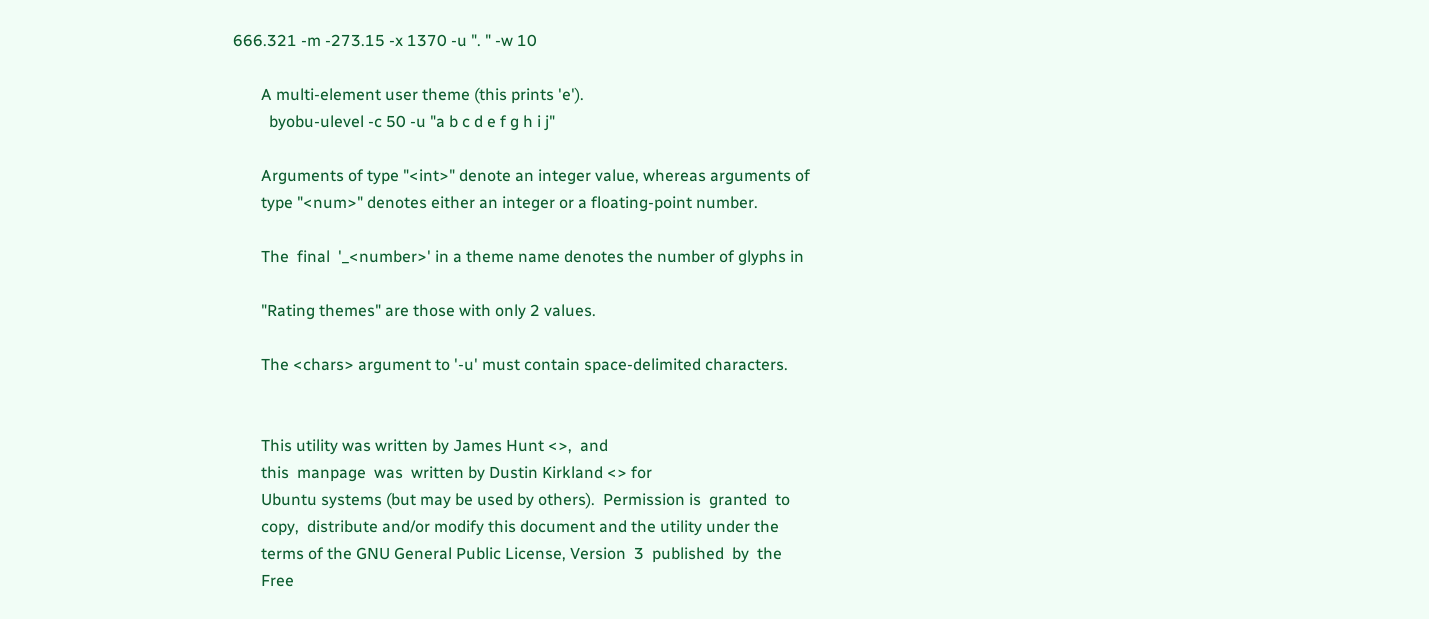666.321 -m -273.15 -x 1370 -u ". " -w 10

       A multi-element user theme (this prints 'e').
         byobu-ulevel -c 50 -u "a b c d e f g h i j"

       Arguments of type "<int>" denote an integer value, whereas arguments of
       type "<num>" denotes either an integer or a floating-point number.

       The  final  '_<number>' in a theme name denotes the number of glyphs in

       "Rating themes" are those with only 2 values.

       The <chars> argument to '-u' must contain space-delimited characters.


       This utility was written by James Hunt <>,  and
       this  manpage  was  written by Dustin Kirkland <> for
       Ubuntu systems (but may be used by others).  Permission is  granted  to
       copy,  distribute and/or modify this document and the utility under the
       terms of the GNU General Public License, Version  3  published  by  the
       Free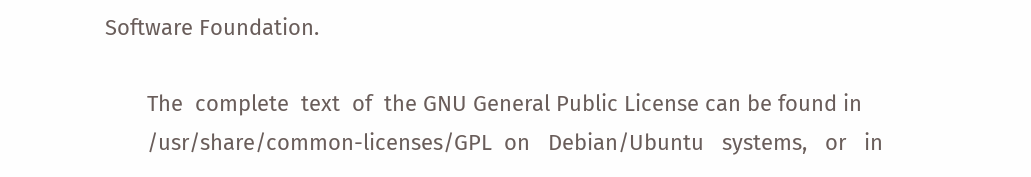Software Foundation.

       The  complete  text  of  the GNU General Public License can be found in
       /usr/share/common-licenses/GPL  on   Debian/Ubuntu   systems,   or   in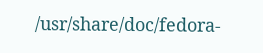/usr/share/doc/fedora-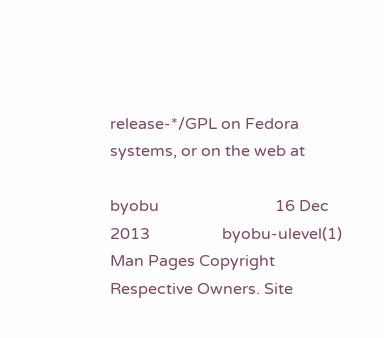release-*/GPL on Fedora systems, or on the web at

byobu                             16 Dec 2013                  byobu-ulevel(1)
Man Pages Copyright Respective Owners. Site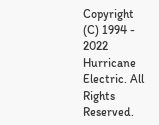Copyright (C) 1994 - 2022 Hurricane Electric. All Rights Reserved.